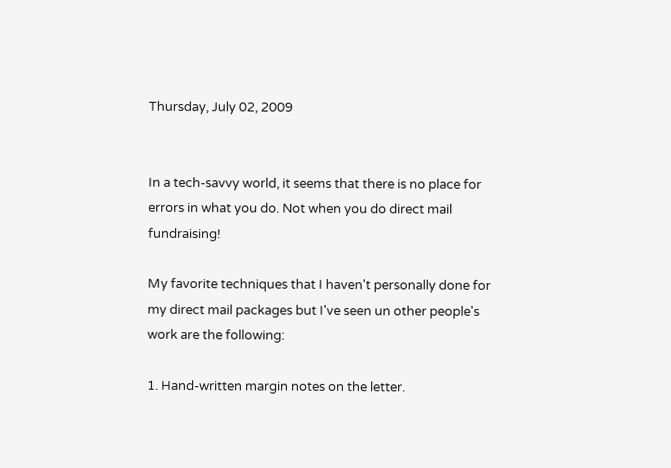Thursday, July 02, 2009


In a tech-savvy world, it seems that there is no place for errors in what you do. Not when you do direct mail fundraising!

My favorite techniques that I haven't personally done for my direct mail packages but I've seen un other people's work are the following:

1. Hand-written margin notes on the letter.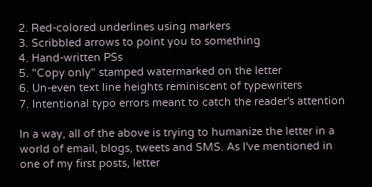2. Red-colored underlines using markers
3. Scribbled arrows to point you to something
4. Hand-written PSs
5. "Copy only" stamped watermarked on the letter
6. Un-even text line heights reminiscent of typewriters
7. Intentional typo errors meant to catch the reader's attention

In a way, all of the above is trying to humanize the letter in a world of email, blogs, tweets and SMS. As I've mentioned in one of my first posts, letter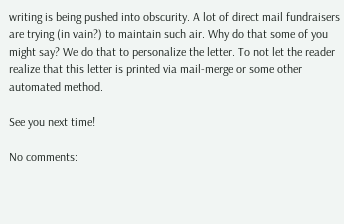writing is being pushed into obscurity. A lot of direct mail fundraisers are trying (in vain?) to maintain such air. Why do that some of you might say? We do that to personalize the letter. To not let the reader realize that this letter is printed via mail-merge or some other automated method.

See you next time!

No comments: